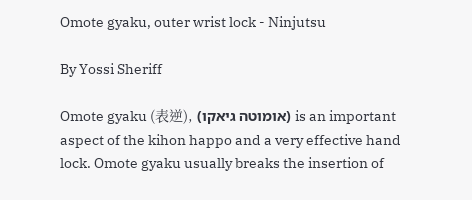Omote gyaku, outer wrist lock - Ninjutsu

By Yossi Sheriff

Omote gyaku (表逆), (אומוטה גיאקו) is an important aspect of the kihon happo and a very effective hand lock. Omote gyaku usually breaks the insertion of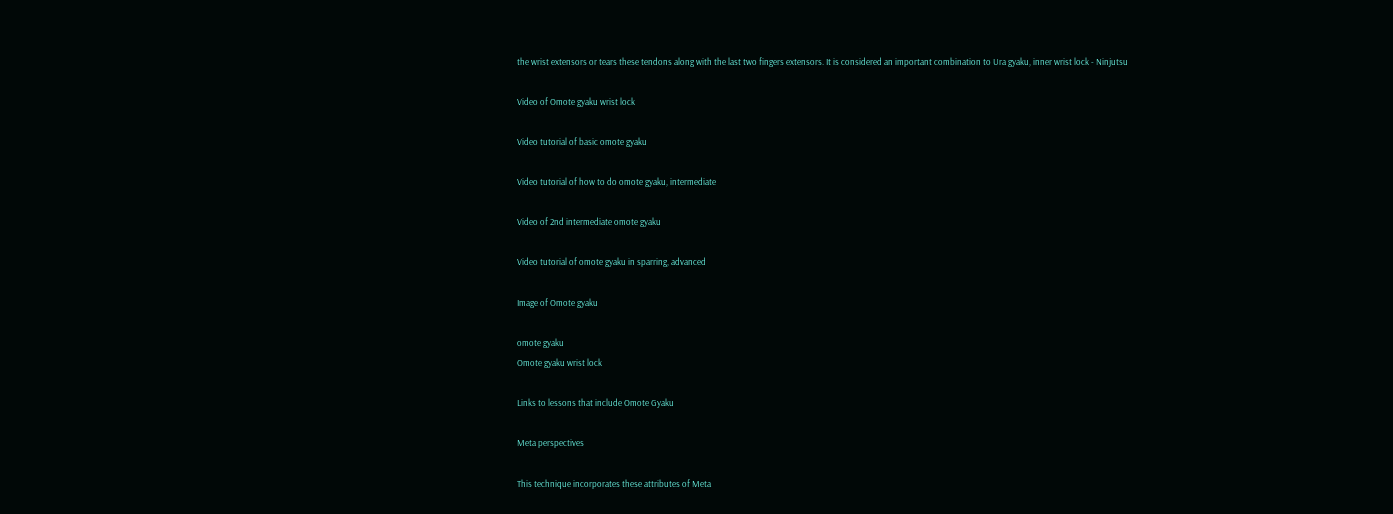the wrist extensors or tears these tendons along with the last two fingers extensors. It is considered an important combination to Ura gyaku, inner wrist lock - Ninjutsu

Video of Omote gyaku wrist lock

Video tutorial of basic omote gyaku

Video tutorial of how to do omote gyaku, intermediate

Video of 2nd intermediate omote gyaku

Video tutorial of omote gyaku in sparring, advanced

Image of Omote gyaku

omote gyaku
Omote gyaku wrist lock

Links to lessons that include Omote Gyaku

Meta perspectives

This technique incorporates these attributes of Meta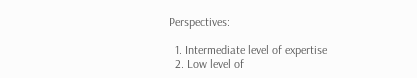Perspectives:

  1. Intermediate level of expertise
  2. Low level of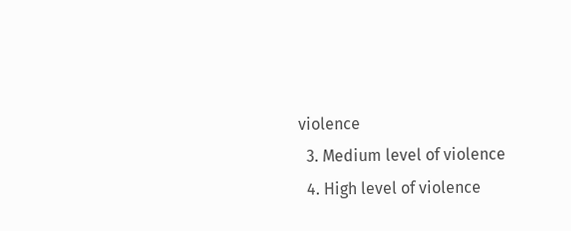violence
  3. Medium level of violence
  4. High level of violence